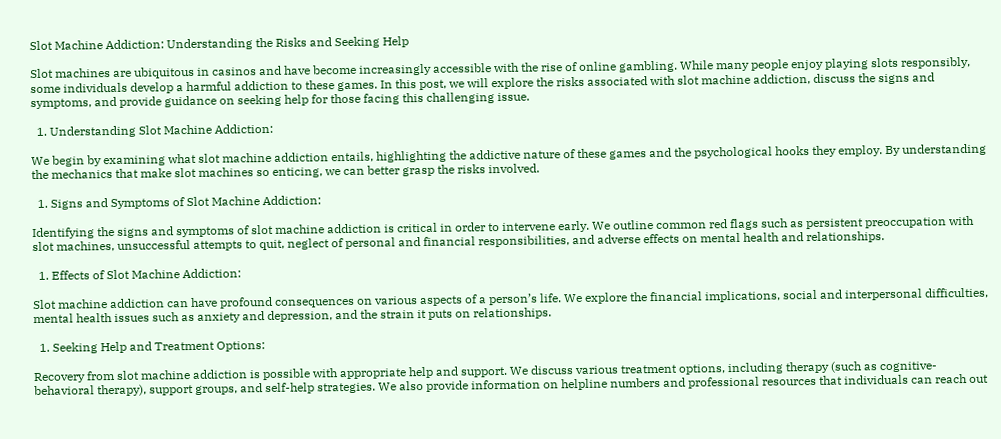Slot Machine Addiction: Understanding the Risks and Seeking Help

Slot machines are ubiquitous in casinos and have become increasingly accessible with the rise of online gambling. While many people enjoy playing slots responsibly, some individuals develop a harmful addiction to these games. In this post, we will explore the risks associated with slot machine addiction, discuss the signs and symptoms, and provide guidance on seeking help for those facing this challenging issue.

  1. Understanding Slot Machine Addiction:

We begin by examining what slot machine addiction entails, highlighting the addictive nature of these games and the psychological hooks they employ. By understanding the mechanics that make slot machines so enticing, we can better grasp the risks involved.

  1. Signs and Symptoms of Slot Machine Addiction:

Identifying the signs and symptoms of slot machine addiction is critical in order to intervene early. We outline common red flags such as persistent preoccupation with slot machines, unsuccessful attempts to quit, neglect of personal and financial responsibilities, and adverse effects on mental health and relationships.

  1. Effects of Slot Machine Addiction:

Slot machine addiction can have profound consequences on various aspects of a person’s life. We explore the financial implications, social and interpersonal difficulties, mental health issues such as anxiety and depression, and the strain it puts on relationships.

  1. Seeking Help and Treatment Options:

Recovery from slot machine addiction is possible with appropriate help and support. We discuss various treatment options, including therapy (such as cognitive-behavioral therapy), support groups, and self-help strategies. We also provide information on helpline numbers and professional resources that individuals can reach out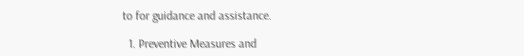to for guidance and assistance.

  1. Preventive Measures and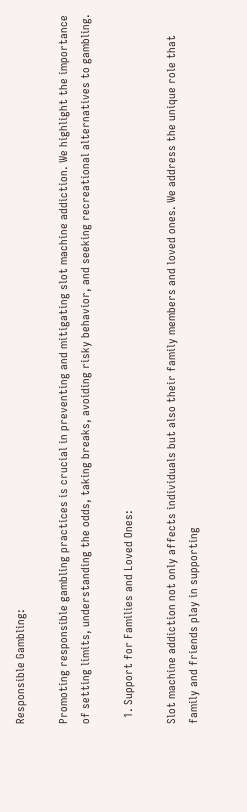Responsible Gambling:

Promoting responsible gambling practices is crucial in preventing and mitigating slot machine addiction. We highlight the importance of setting limits, understanding the odds, taking breaks, avoiding risky behavior, and seeking recreational alternatives to gambling.

  1. Support for Families and Loved Ones:

Slot machine addiction not only affects individuals but also their family members and loved ones. We address the unique role that family and friends play in supporting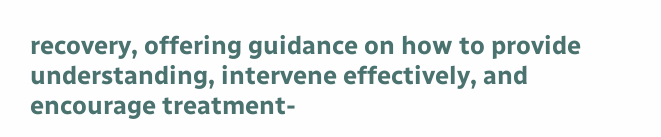recovery, offering guidance on how to provide understanding, intervene effectively, and encourage treatment-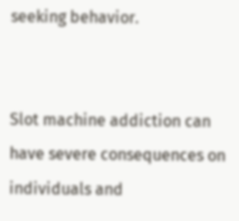seeking behavior.


Slot machine addiction can have severe consequences on individuals and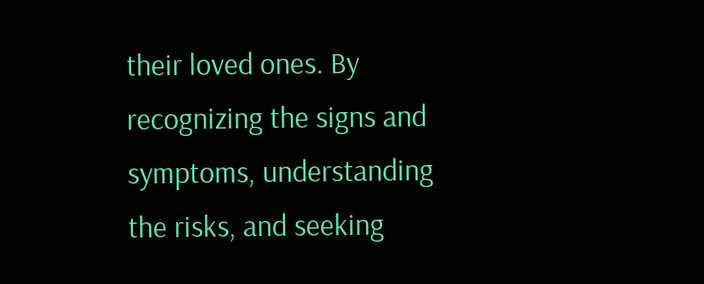their loved ones. By recognizing the signs and symptoms, understanding the risks, and seeking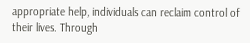appropriate help, individuals can reclaim control of their lives. Through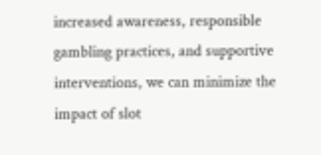increased awareness, responsible gambling practices, and supportive interventions, we can minimize the impact of slot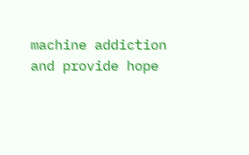machine addiction and provide hope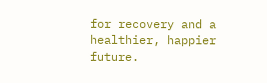for recovery and a healthier, happier future.